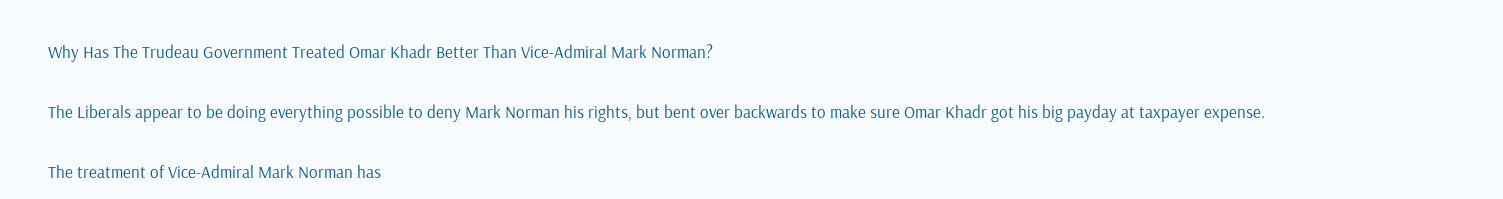Why Has The Trudeau Government Treated Omar Khadr Better Than Vice-Admiral Mark Norman?

The Liberals appear to be doing everything possible to deny Mark Norman his rights, but bent over backwards to make sure Omar Khadr got his big payday at taxpayer expense.

The treatment of Vice-Admiral Mark Norman has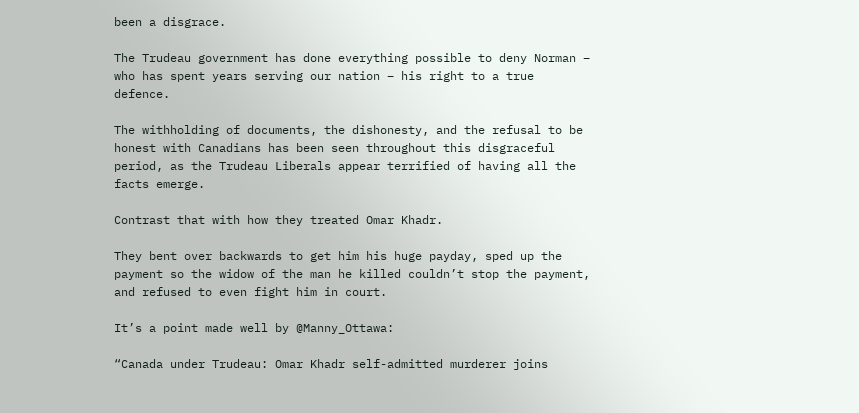been a disgrace.

The Trudeau government has done everything possible to deny Norman – who has spent years serving our nation – his right to a true defence.

The withholding of documents, the dishonesty, and the refusal to be honest with Canadians has been seen throughout this disgraceful period, as the Trudeau Liberals appear terrified of having all the facts emerge.

Contrast that with how they treated Omar Khadr.

They bent over backwards to get him his huge payday, sped up the payment so the widow of the man he killed couldn’t stop the payment, and refused to even fight him in court.

It’s a point made well by @Manny_Ottawa:

“Canada under Trudeau: Omar Khadr self-admitted murderer joins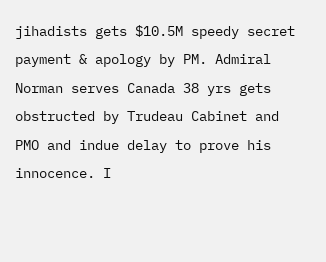jihadists gets $10.5M speedy secret payment & apology by PM. Admiral Norman serves Canada 38 yrs gets obstructed by Trudeau Cabinet and PMO and indue delay to prove his innocence. I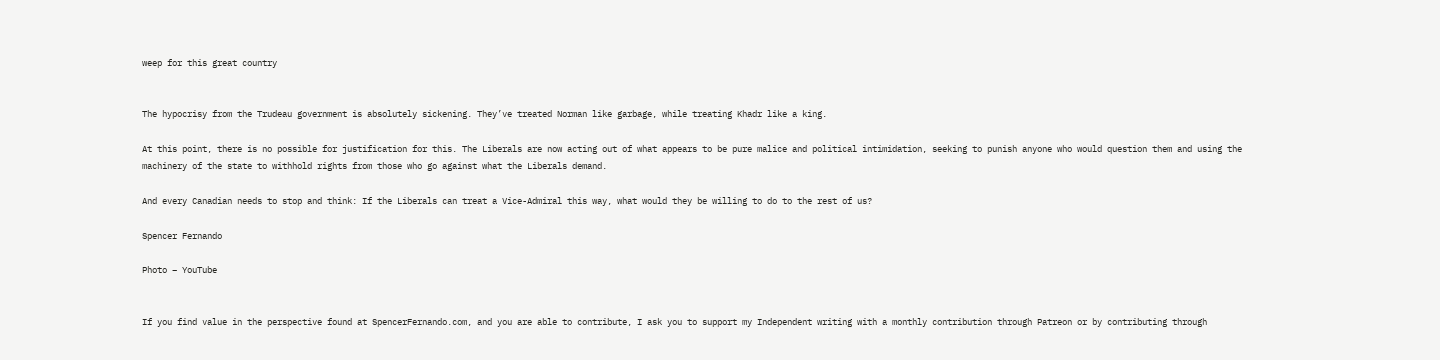weep for this great country


The hypocrisy from the Trudeau government is absolutely sickening. They’ve treated Norman like garbage, while treating Khadr like a king.

At this point, there is no possible for justification for this. The Liberals are now acting out of what appears to be pure malice and political intimidation, seeking to punish anyone who would question them and using the machinery of the state to withhold rights from those who go against what the Liberals demand.

And every Canadian needs to stop and think: If the Liberals can treat a Vice-Admiral this way, what would they be willing to do to the rest of us?

Spencer Fernando

Photo – YouTube


If you find value in the perspective found at SpencerFernando.com, and you are able to contribute, I ask you to support my Independent writing with a monthly contribution through Patreon or by contributing through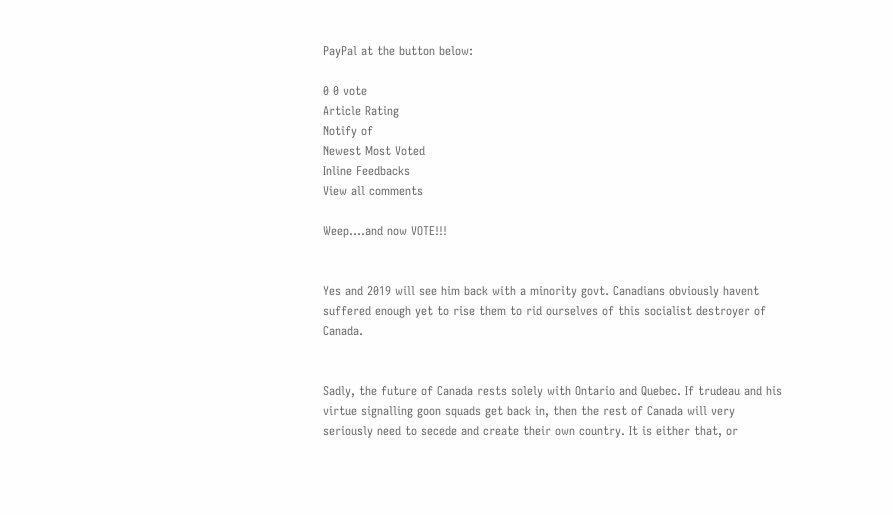PayPal at the button below:

0 0 vote
Article Rating
Notify of
Newest Most Voted
Inline Feedbacks
View all comments

Weep….and now VOTE!!!


Yes and 2019 will see him back with a minority govt. Canadians obviously havent suffered enough yet to rise them to rid ourselves of this socialist destroyer of Canada.


Sadly, the future of Canada rests solely with Ontario and Quebec. If trudeau and his virtue signalling goon squads get back in, then the rest of Canada will very seriously need to secede and create their own country. It is either that, or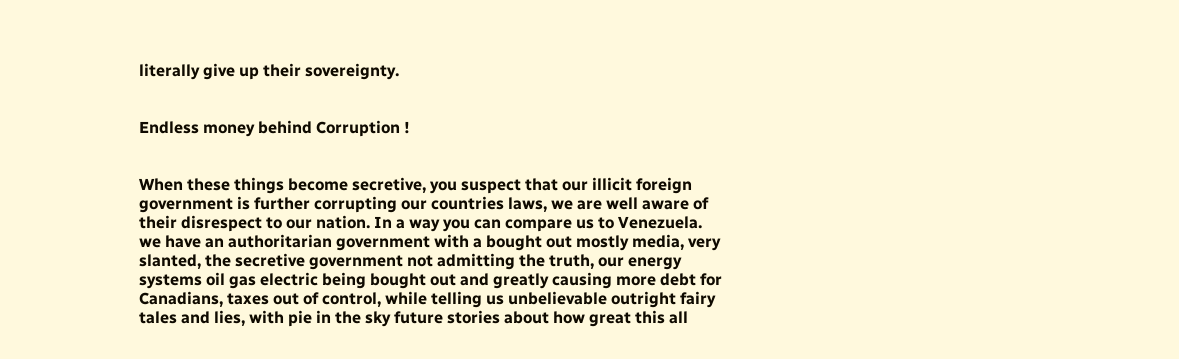literally give up their sovereignty.


Endless money behind Corruption !


When these things become secretive, you suspect that our illicit foreign government is further corrupting our countries laws, we are well aware of their disrespect to our nation. In a way you can compare us to Venezuela. we have an authoritarian government with a bought out mostly media, very slanted, the secretive government not admitting the truth, our energy systems oil gas electric being bought out and greatly causing more debt for Canadians, taxes out of control, while telling us unbelievable outright fairy tales and lies, with pie in the sky future stories about how great this all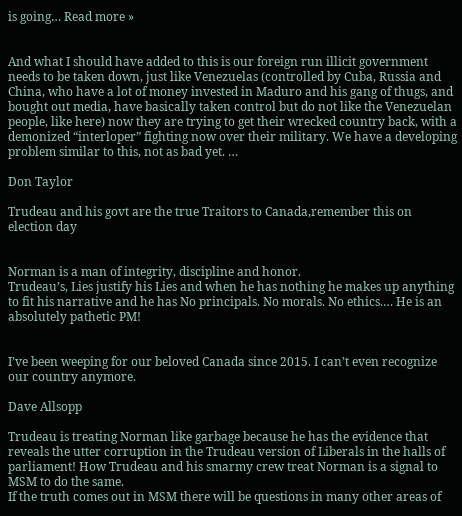is going… Read more »


And what I should have added to this is our foreign run illicit government needs to be taken down, just like Venezuelas (controlled by Cuba, Russia and China, who have a lot of money invested in Maduro and his gang of thugs, and bought out media, have basically taken control but do not like the Venezuelan people, like here) now they are trying to get their wrecked country back, with a demonized “interloper” fighting now over their military. We have a developing problem similar to this, not as bad yet. …

Don Taylor

Trudeau and his govt are the true Traitors to Canada,remember this on election day


Norman is a man of integrity, discipline and honor.
Trudeau’s, Lies justify his Lies and when he has nothing he makes up anything to fit his narrative and he has No principals. No morals. No ethics.… He is an absolutely pathetic PM!


I’ve been weeping for our beloved Canada since 2015. I can’t even recognize our country anymore.

Dave Allsopp

Trudeau is treating Norman like garbage because he has the evidence that reveals the utter corruption in the Trudeau version of Liberals in the halls of parliament! How Trudeau and his smarmy crew treat Norman is a signal to MSM to do the same.
If the truth comes out in MSM there will be questions in many other areas of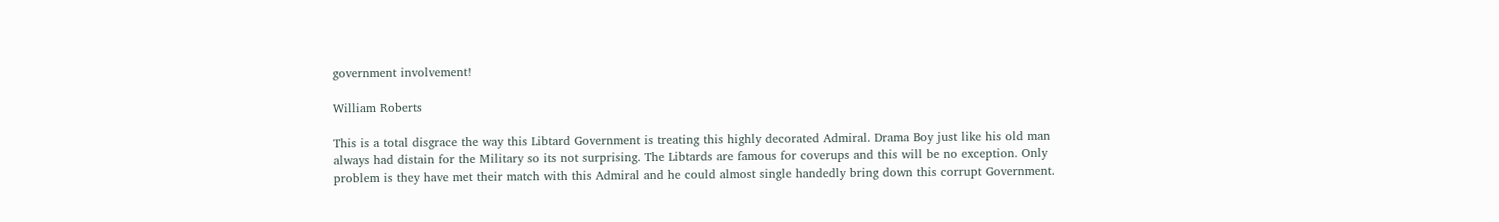government involvement!

William Roberts

This is a total disgrace the way this Libtard Government is treating this highly decorated Admiral. Drama Boy just like his old man always had distain for the Military so its not surprising. The Libtards are famous for coverups and this will be no exception. Only problem is they have met their match with this Admiral and he could almost single handedly bring down this corrupt Government.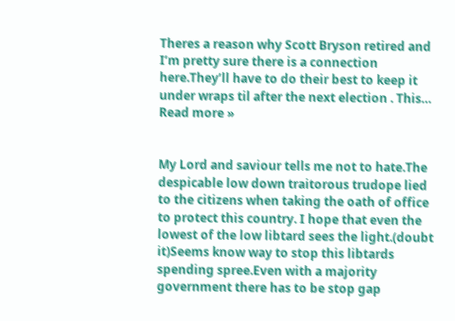Theres a reason why Scott Bryson retired and I’m pretty sure there is a connection here.They’ll have to do their best to keep it under wraps til after the next election . This… Read more »


My Lord and saviour tells me not to hate.The despicable low down traitorous trudope lied to the citizens when taking the oath of office to protect this country. I hope that even the lowest of the low libtard sees the light.(doubt it)Seems know way to stop this libtards spending spree.Even with a majority government there has to be stop gap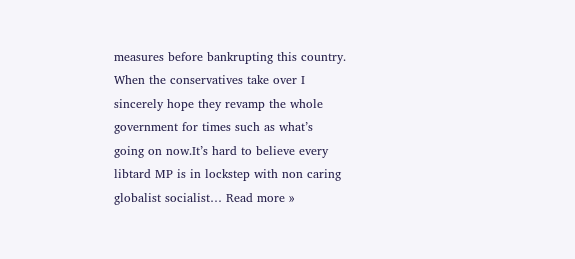measures before bankrupting this country. When the conservatives take over I sincerely hope they revamp the whole government for times such as what’s going on now.It’s hard to believe every libtard MP is in lockstep with non caring globalist socialist… Read more »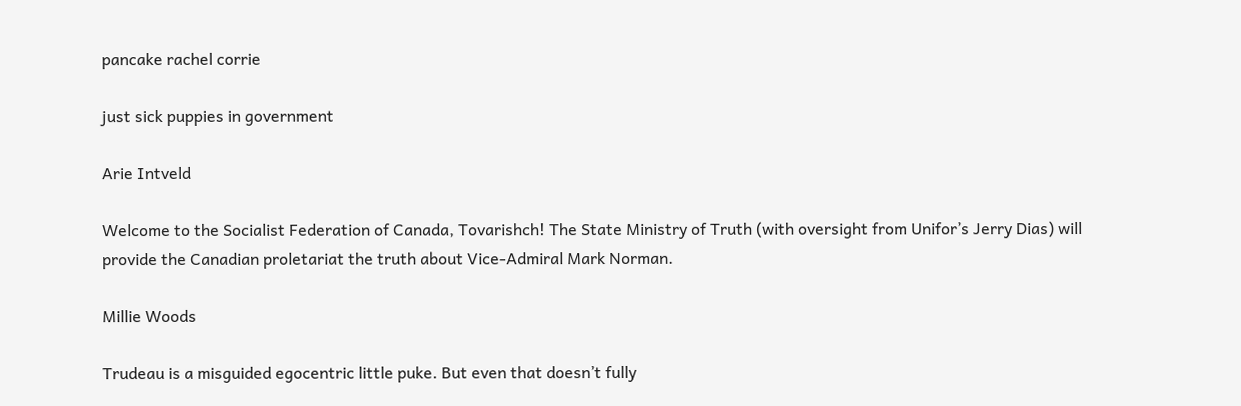pancake rachel corrie

just sick puppies in government

Arie Intveld

Welcome to the Socialist Federation of Canada, Tovarishch! The State Ministry of Truth (with oversight from Unifor’s Jerry Dias) will provide the Canadian proletariat the truth about Vice-Admiral Mark Norman.

Millie Woods

Trudeau is a misguided egocentric little puke. But even that doesn’t fully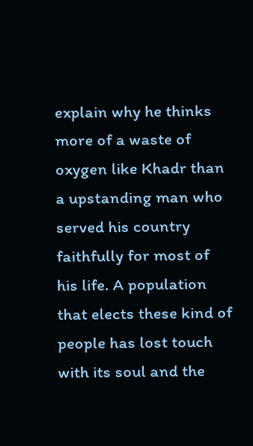explain why he thinks more of a waste of oxygen like Khadr than a upstanding man who served his country faithfully for most of his life. A population that elects these kind of people has lost touch with its soul and the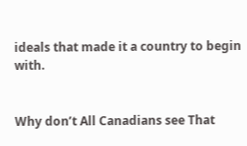ideals that made it a country to begin with.


Why don’t All Canadians see That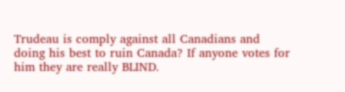Trudeau is comply against all Canadians and doing his best to ruin Canada? If anyone votes for him they are really BLIND.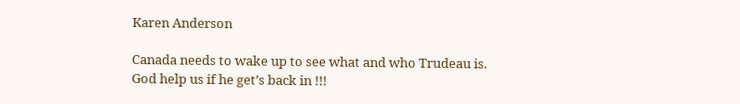Karen Anderson

Canada needs to wake up to see what and who Trudeau is. God help us if he get’s back in !!!